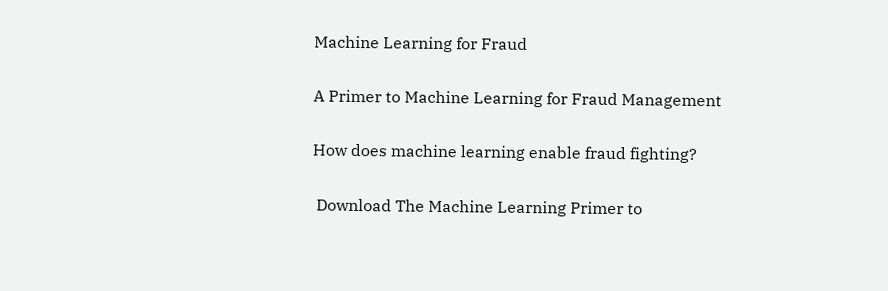Machine Learning for Fraud

A Primer to Machine Learning for Fraud Management

How does machine learning enable fraud fighting?

 Download The Machine Learning Primer to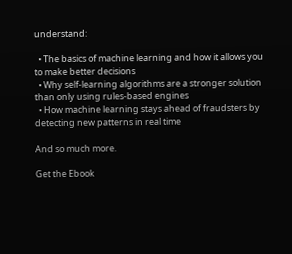understand:

  • The basics of machine learning and how it allows you to make better decisions
  • Why self-learning algorithms are a stronger solution than only using rules-based engines
  • How machine learning stays ahead of fraudsters by detecting new patterns in real time

And so much more.

Get the Ebook